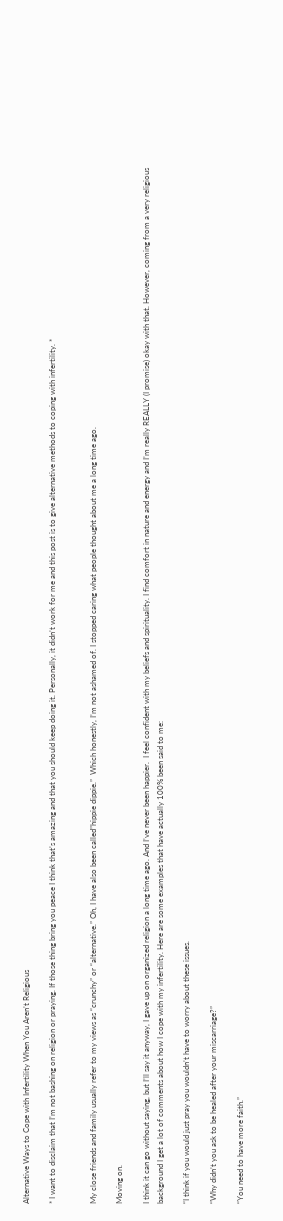Alternative Ways to Cope with Infertility When You Aren’t Religious

* I want to disclaim that I’m not bashing on religion or praying. If those thing bring you peace I think that’s amazing and that you should keep doing it. Personally, it didn’t work for me and this post is to give alternative methods to coping with infertility. *


My close friends and family usually refer to my views as “crunchy” or “alternative.” Oh, I have also been called”hippie dippie.”  Which honestly, I’m not ashamed of. I stopped caring what people thought about me a long time ago.

Moving on.

I think it can go without saying, but I’ll say it anyway, I gave up on organized religion a long time ago. And I’ve never been happier.  I feel confident with my beliefs and spirituality. I find comfort in nature and energy and I’m really REALLY (I promise) okay with that. However, coming from a very religious background I get a lot of comments about how I cope with my infertility. Here are some examples that have actually 100% been said to me:

“I think if you would just pray you wouldn’t have to worry about these issues.

“Why didn’t you ask to be healed after your miscarriage?”

“You need to have more faith.”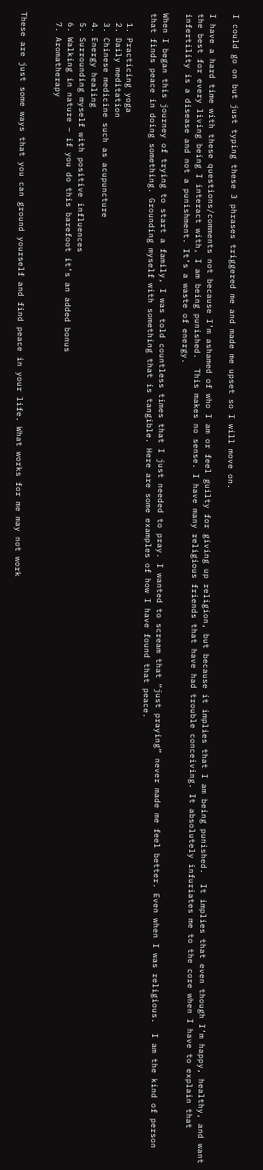I could go on but just typing these 3 phrases triggered me and made me upset so I will move on.

I have a hard time with these questions/comments not because I’m ashamed of who I am or feel guilty for giving up religion, but because it implies that I am being punished.  It implies that even though I’m happy, healthy, and want the best for every living being I interact with, I am being punished.  This makes no sense. I have many religious friends that have had trouble conceiving. It absolutely infuriates me to the core when I have to explain that  infertility is a disease and not a punishment. It’s a waste of energy.

When I began this journey of trying to start a family, I was told countless times that I just needed to pray. I wanted to scream that “just praying” never made me feel better. Even when I was religious.  I am the kind of person that finds peace in doing something. Grounding myself with something that is tangible. Here are some examples of how I have found that peace.

  1. Practicing yoga
  2. Daily meditation
  3. Chinese medicine such as acupuncture
  4. Energy healing
  5. Surrounding myself with positive influences
  6. Walking in nature – if you do this barefoot it’s an added bonus
  7. Aromatherapy


These are just some ways that you can ground yourself and find peace in your life. What works for me may not work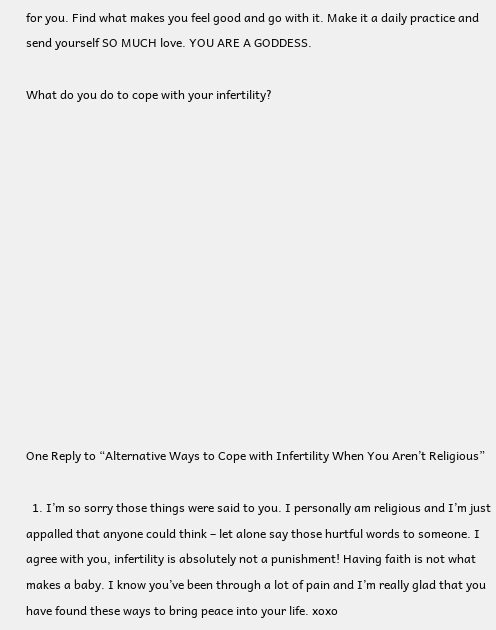for you. Find what makes you feel good and go with it. Make it a daily practice and send yourself SO MUCH love. YOU ARE A GODDESS.

What do you do to cope with your infertility?













One Reply to “Alternative Ways to Cope with Infertility When You Aren’t Religious”

  1. I’m so sorry those things were said to you. I personally am religious and I’m just appalled that anyone could think – let alone say those hurtful words to someone. I agree with you, infertility is absolutely not a punishment! Having faith is not what makes a baby. I know you’ve been through a lot of pain and I’m really glad that you have found these ways to bring peace into your life. xoxo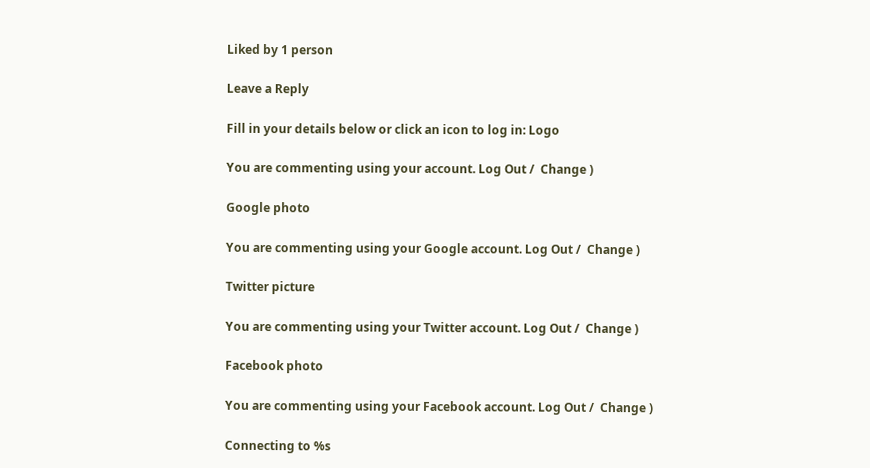Liked by 1 person

Leave a Reply

Fill in your details below or click an icon to log in: Logo

You are commenting using your account. Log Out /  Change )

Google photo

You are commenting using your Google account. Log Out /  Change )

Twitter picture

You are commenting using your Twitter account. Log Out /  Change )

Facebook photo

You are commenting using your Facebook account. Log Out /  Change )

Connecting to %s